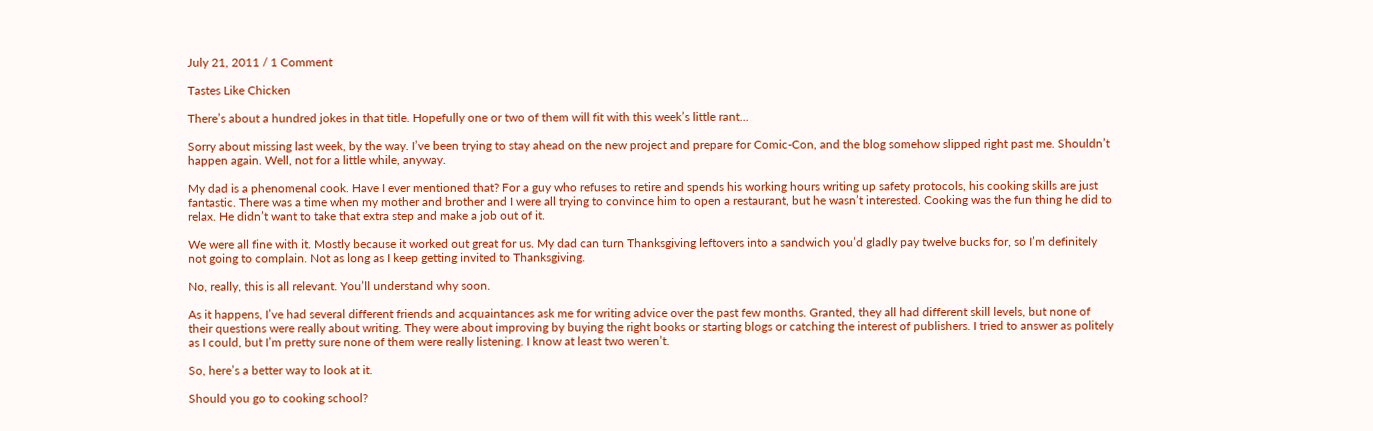July 21, 2011 / 1 Comment

Tastes Like Chicken

There’s about a hundred jokes in that title. Hopefully one or two of them will fit with this week’s little rant…

Sorry about missing last week, by the way. I’ve been trying to stay ahead on the new project and prepare for Comic-Con, and the blog somehow slipped right past me. Shouldn’t happen again. Well, not for a little while, anyway.

My dad is a phenomenal cook. Have I ever mentioned that? For a guy who refuses to retire and spends his working hours writing up safety protocols, his cooking skills are just fantastic. There was a time when my mother and brother and I were all trying to convince him to open a restaurant, but he wasn’t interested. Cooking was the fun thing he did to relax. He didn’t want to take that extra step and make a job out of it.

We were all fine with it. Mostly because it worked out great for us. My dad can turn Thanksgiving leftovers into a sandwich you’d gladly pay twelve bucks for, so I’m definitely not going to complain. Not as long as I keep getting invited to Thanksgiving.

No, really, this is all relevant. You’ll understand why soon.

As it happens, I’ve had several different friends and acquaintances ask me for writing advice over the past few months. Granted, they all had different skill levels, but none of their questions were really about writing. They were about improving by buying the right books or starting blogs or catching the interest of publishers. I tried to answer as politely as I could, but I’m pretty sure none of them were really listening. I know at least two weren’t.

So, here’s a better way to look at it.

Should you go to cooking school?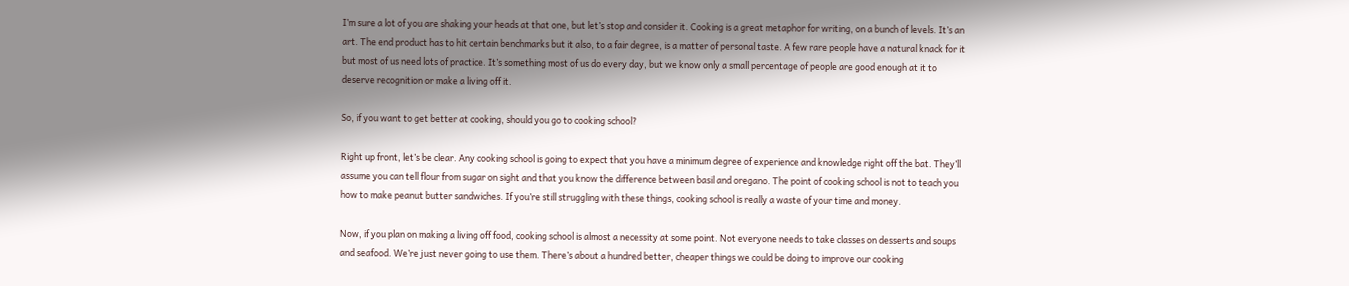I’m sure a lot of you are shaking your heads at that one, but let’s stop and consider it. Cooking is a great metaphor for writing, on a bunch of levels. It’s an art. The end product has to hit certain benchmarks but it also, to a fair degree, is a matter of personal taste. A few rare people have a natural knack for it but most of us need lots of practice. It’s something most of us do every day, but we know only a small percentage of people are good enough at it to deserve recognition or make a living off it.

So, if you want to get better at cooking, should you go to cooking school?

Right up front, let’s be clear. Any cooking school is going to expect that you have a minimum degree of experience and knowledge right off the bat. They’ll assume you can tell flour from sugar on sight and that you know the difference between basil and oregano. The point of cooking school is not to teach you how to make peanut butter sandwiches. If you’re still struggling with these things, cooking school is really a waste of your time and money.

Now, if you plan on making a living off food, cooking school is almost a necessity at some point. Not everyone needs to take classes on desserts and soups and seafood. We’re just never going to use them. There’s about a hundred better, cheaper things we could be doing to improve our cooking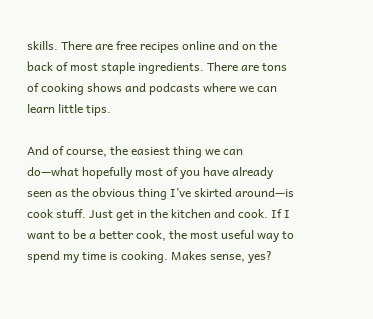skills. There are free recipes online and on the back of most staple ingredients. There are tons of cooking shows and podcasts where we can learn little tips.

And of course, the easiest thing we can do—what hopefully most of you have already seen as the obvious thing I’ve skirted around—is cook stuff. Just get in the kitchen and cook. If I want to be a better cook, the most useful way to spend my time is cooking. Makes sense, yes?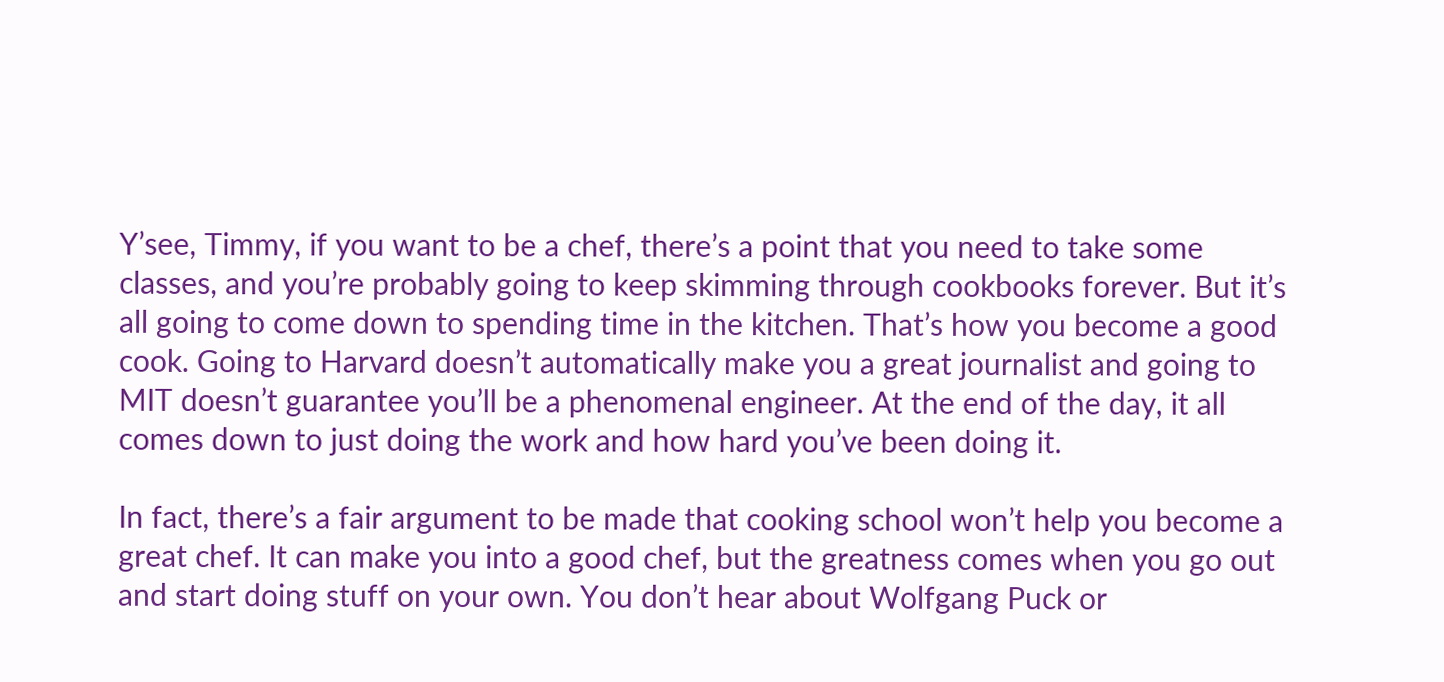Y’see, Timmy, if you want to be a chef, there’s a point that you need to take some classes, and you’re probably going to keep skimming through cookbooks forever. But it’s all going to come down to spending time in the kitchen. That’s how you become a good cook. Going to Harvard doesn’t automatically make you a great journalist and going to MIT doesn’t guarantee you’ll be a phenomenal engineer. At the end of the day, it all comes down to just doing the work and how hard you’ve been doing it.

In fact, there’s a fair argument to be made that cooking school won’t help you become a great chef. It can make you into a good chef, but the greatness comes when you go out and start doing stuff on your own. You don’t hear about Wolfgang Puck or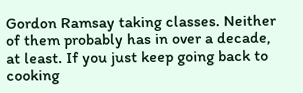Gordon Ramsay taking classes. Neither of them probably has in over a decade, at least. If you just keep going back to cooking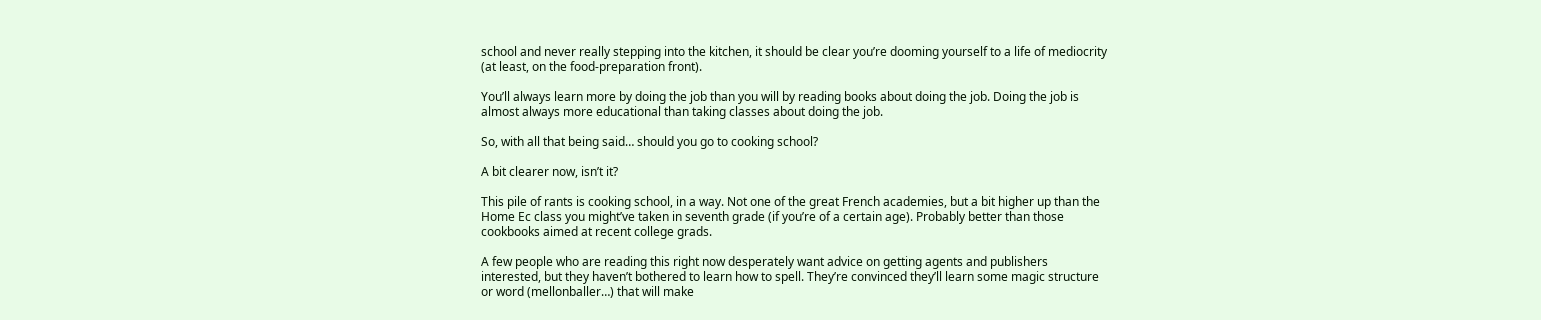school and never really stepping into the kitchen, it should be clear you’re dooming yourself to a life of mediocrity (at least, on the food-preparation front).

You’ll always learn more by doing the job than you will by reading books about doing the job. Doing the job is almost always more educational than taking classes about doing the job.

So, with all that being said… should you go to cooking school?

A bit clearer now, isn’t it?

This pile of rants is cooking school, in a way. Not one of the great French academies, but a bit higher up than the Home Ec class you might’ve taken in seventh grade (if you’re of a certain age). Probably better than those cookbooks aimed at recent college grads.

A few people who are reading this right now desperately want advice on getting agents and publishers interested, but they haven’t bothered to learn how to spell. They’re convinced they’ll learn some magic structure or word (mellonballer…) that will make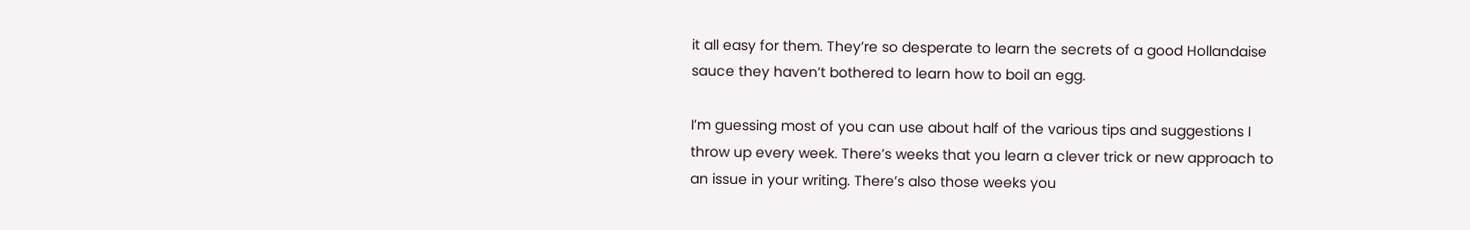it all easy for them. They’re so desperate to learn the secrets of a good Hollandaise sauce they haven’t bothered to learn how to boil an egg.

I’m guessing most of you can use about half of the various tips and suggestions I throw up every week. There’s weeks that you learn a clever trick or new approach to an issue in your writing. There’s also those weeks you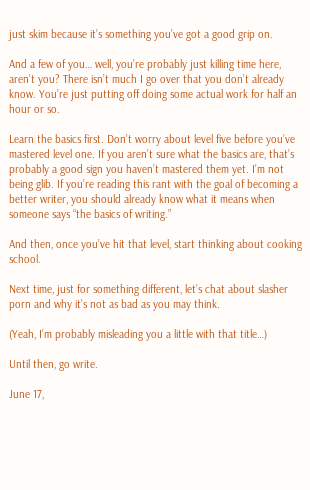just skim because it’s something you’ve got a good grip on.

And a few of you… well, you’re probably just killing time here, aren’t you? There isn’t much I go over that you don’t already know. You’re just putting off doing some actual work for half an hour or so.

Learn the basics first. Don’t worry about level five before you’ve mastered level one. If you aren’t sure what the basics are, that’s probably a good sign you haven’t mastered them yet. I’m not being glib. If you’re reading this rant with the goal of becoming a better writer, you should already know what it means when someone says “the basics of writing.”

And then, once you’ve hit that level, start thinking about cooking school.

Next time, just for something different, let’s chat about slasher porn and why it’s not as bad as you may think.

(Yeah, I’m probably misleading you a little with that title…)

Until then, go write.

June 17,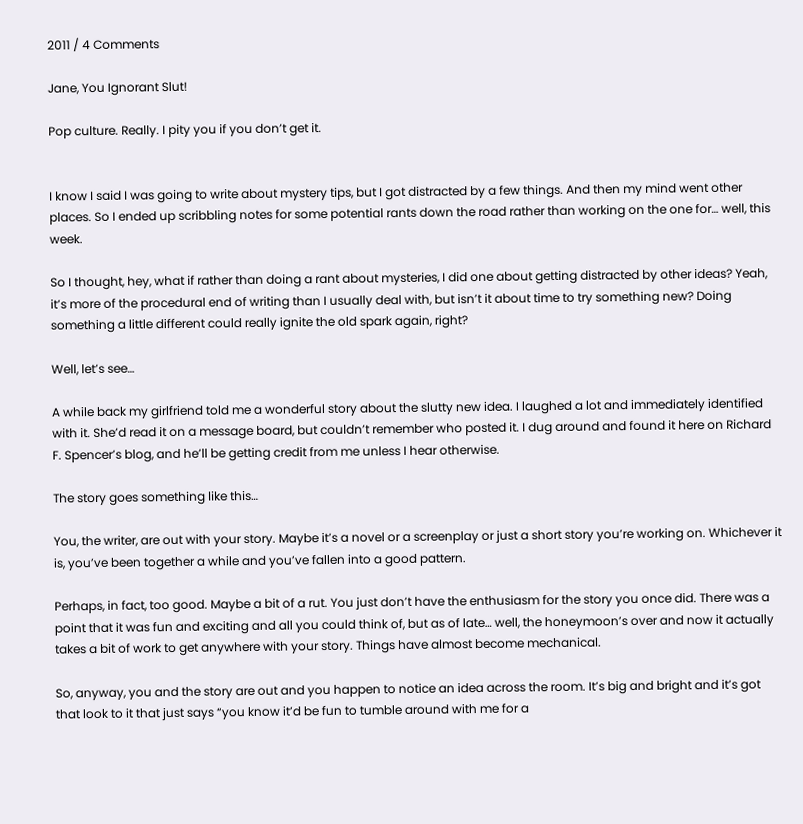2011 / 4 Comments

Jane, You Ignorant Slut!

Pop culture. Really. I pity you if you don’t get it.


I know I said I was going to write about mystery tips, but I got distracted by a few things. And then my mind went other places. So I ended up scribbling notes for some potential rants down the road rather than working on the one for… well, this week.

So I thought, hey, what if rather than doing a rant about mysteries, I did one about getting distracted by other ideas? Yeah, it’s more of the procedural end of writing than I usually deal with, but isn’t it about time to try something new? Doing something a little different could really ignite the old spark again, right?

Well, let’s see…

A while back my girlfriend told me a wonderful story about the slutty new idea. I laughed a lot and immediately identified with it. She’d read it on a message board, but couldn’t remember who posted it. I dug around and found it here on Richard F. Spencer’s blog, and he’ll be getting credit from me unless I hear otherwise.

The story goes something like this…

You, the writer, are out with your story. Maybe it’s a novel or a screenplay or just a short story you’re working on. Whichever it is, you’ve been together a while and you’ve fallen into a good pattern.

Perhaps, in fact, too good. Maybe a bit of a rut. You just don’t have the enthusiasm for the story you once did. There was a point that it was fun and exciting and all you could think of, but as of late… well, the honeymoon’s over and now it actually takes a bit of work to get anywhere with your story. Things have almost become mechanical.

So, anyway, you and the story are out and you happen to notice an idea across the room. It’s big and bright and it’s got that look to it that just says “you know it’d be fun to tumble around with me for a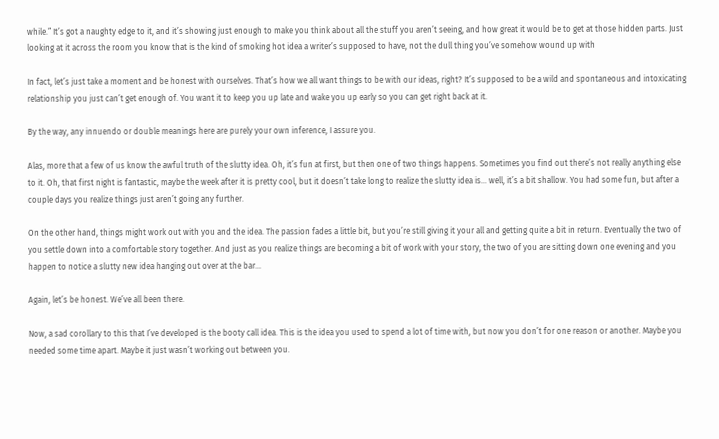while.” It’s got a naughty edge to it, and it’s showing just enough to make you think about all the stuff you aren’t seeing, and how great it would be to get at those hidden parts. Just looking at it across the room you know that is the kind of smoking hot idea a writer’s supposed to have, not the dull thing you’ve somehow wound up with

In fact, let’s just take a moment and be honest with ourselves. That’s how we all want things to be with our ideas, right? It’s supposed to be a wild and spontaneous and intoxicating relationship you just can’t get enough of. You want it to keep you up late and wake you up early so you can get right back at it.

By the way, any innuendo or double meanings here are purely your own inference, I assure you.

Alas, more that a few of us know the awful truth of the slutty idea. Oh, it’s fun at first, but then one of two things happens. Sometimes you find out there’s not really anything else to it. Oh, that first night is fantastic, maybe the week after it is pretty cool, but it doesn’t take long to realize the slutty idea is… well, it’s a bit shallow. You had some fun, but after a couple days you realize things just aren’t going any further.

On the other hand, things might work out with you and the idea. The passion fades a little bit, but you’re still giving it your all and getting quite a bit in return. Eventually the two of you settle down into a comfortable story together. And just as you realize things are becoming a bit of work with your story, the two of you are sitting down one evening and you happen to notice a slutty new idea hanging out over at the bar…

Again, let’s be honest. We’ve all been there.

Now, a sad corollary to this that I’ve developed is the booty call idea. This is the idea you used to spend a lot of time with, but now you don’t for one reason or another. Maybe you needed some time apart. Maybe it just wasn’t working out between you.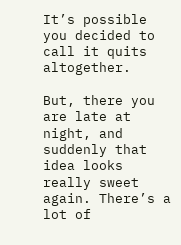It’s possible you decided to call it quits altogether.

But, there you are late at night, and suddenly that idea looks really sweet again. There’s a lot of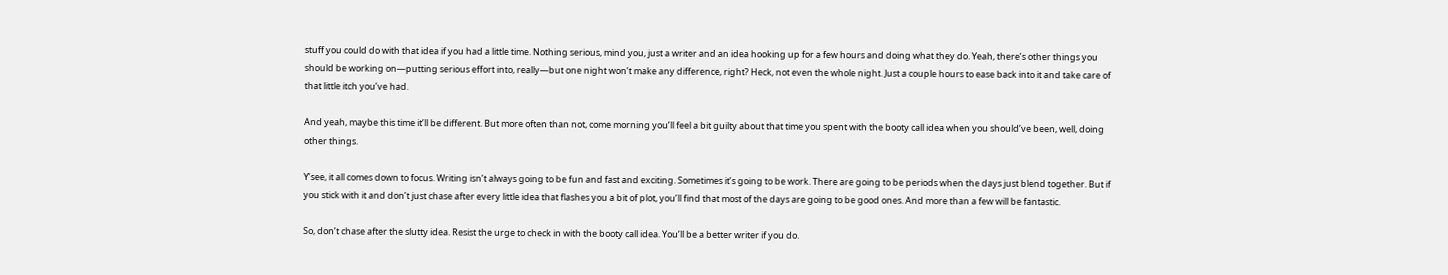stuff you could do with that idea if you had a little time. Nothing serious, mind you, just a writer and an idea hooking up for a few hours and doing what they do. Yeah, there’s other things you should be working on—putting serious effort into, really—but one night won’t make any difference, right? Heck, not even the whole night. Just a couple hours to ease back into it and take care of that little itch you’ve had.

And yeah, maybe this time it’ll be different. But more often than not, come morning you’ll feel a bit guilty about that time you spent with the booty call idea when you should’ve been, well, doing other things.

Y’see, it all comes down to focus. Writing isn’t always going to be fun and fast and exciting. Sometimes it’s going to be work. There are going to be periods when the days just blend together. But if you stick with it and don’t just chase after every little idea that flashes you a bit of plot, you’ll find that most of the days are going to be good ones. And more than a few will be fantastic.

So, don’t chase after the slutty idea. Resist the urge to check in with the booty call idea. You’ll be a better writer if you do.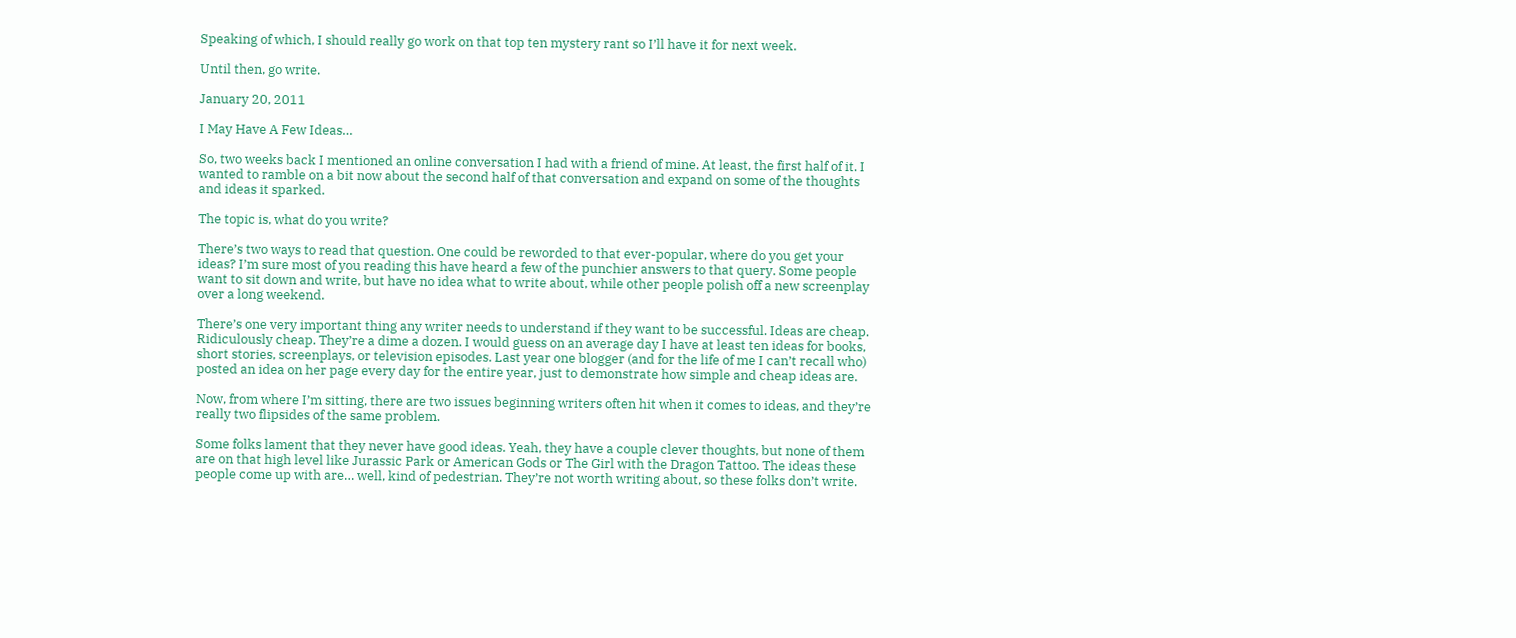Speaking of which, I should really go work on that top ten mystery rant so I’ll have it for next week.

Until then, go write.

January 20, 2011

I May Have A Few Ideas…

So, two weeks back I mentioned an online conversation I had with a friend of mine. At least, the first half of it. I wanted to ramble on a bit now about the second half of that conversation and expand on some of the thoughts and ideas it sparked.

The topic is, what do you write?

There’s two ways to read that question. One could be reworded to that ever-popular, where do you get your ideas? I’m sure most of you reading this have heard a few of the punchier answers to that query. Some people want to sit down and write, but have no idea what to write about, while other people polish off a new screenplay over a long weekend.

There’s one very important thing any writer needs to understand if they want to be successful. Ideas are cheap. Ridiculously cheap. They’re a dime a dozen. I would guess on an average day I have at least ten ideas for books, short stories, screenplays, or television episodes. Last year one blogger (and for the life of me I can’t recall who) posted an idea on her page every day for the entire year, just to demonstrate how simple and cheap ideas are.

Now, from where I’m sitting, there are two issues beginning writers often hit when it comes to ideas, and they’re really two flipsides of the same problem.

Some folks lament that they never have good ideas. Yeah, they have a couple clever thoughts, but none of them are on that high level like Jurassic Park or American Gods or The Girl with the Dragon Tattoo. The ideas these people come up with are… well, kind of pedestrian. They’re not worth writing about, so these folks don’t write.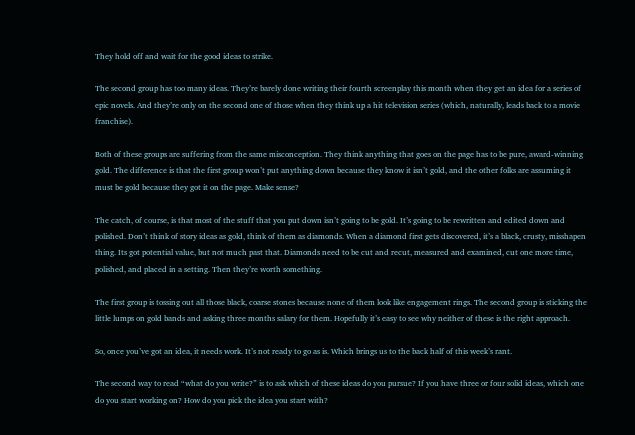They hold off and wait for the good ideas to strike.

The second group has too many ideas. They’re barely done writing their fourth screenplay this month when they get an idea for a series of epic novels. And they’re only on the second one of those when they think up a hit television series (which, naturally, leads back to a movie franchise).

Both of these groups are suffering from the same misconception. They think anything that goes on the page has to be pure, award-winning gold. The difference is that the first group won’t put anything down because they know it isn’t gold, and the other folks are assuming it must be gold because they got it on the page. Make sense?

The catch, of course, is that most of the stuff that you put down isn’t going to be gold. It’s going to be rewritten and edited down and polished. Don’t think of story ideas as gold, think of them as diamonds. When a diamond first gets discovered, it’s a black, crusty, misshapen thing. Its got potential value, but not much past that. Diamonds need to be cut and recut, measured and examined, cut one more time, polished, and placed in a setting. Then they’re worth something.

The first group is tossing out all those black, coarse stones because none of them look like engagement rings. The second group is sticking the little lumps on gold bands and asking three months salary for them. Hopefully it’s easy to see why neither of these is the right approach.

So, once you’ve got an idea, it needs work. It’s not ready to go as is. Which brings us to the back half of this week’s rant.

The second way to read “what do you write?” is to ask which of these ideas do you pursue? If you have three or four solid ideas, which one do you start working on? How do you pick the idea you start with?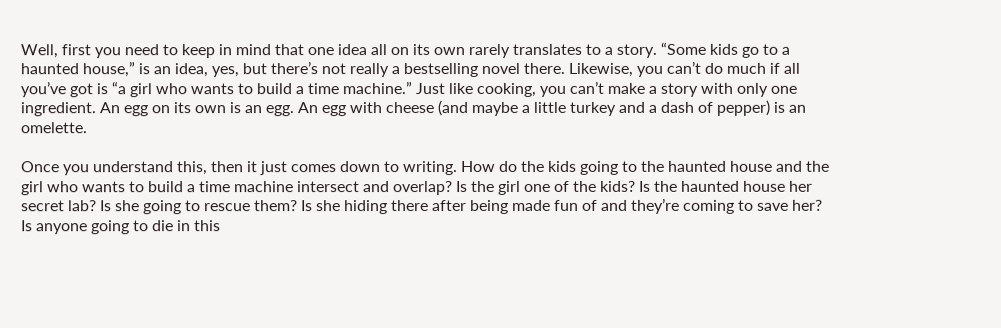Well, first you need to keep in mind that one idea all on its own rarely translates to a story. “Some kids go to a haunted house,” is an idea, yes, but there’s not really a bestselling novel there. Likewise, you can’t do much if all you’ve got is “a girl who wants to build a time machine.” Just like cooking, you can’t make a story with only one ingredient. An egg on its own is an egg. An egg with cheese (and maybe a little turkey and a dash of pepper) is an omelette.

Once you understand this, then it just comes down to writing. How do the kids going to the haunted house and the girl who wants to build a time machine intersect and overlap? Is the girl one of the kids? Is the haunted house her secret lab? Is she going to rescue them? Is she hiding there after being made fun of and they’re coming to save her? Is anyone going to die in this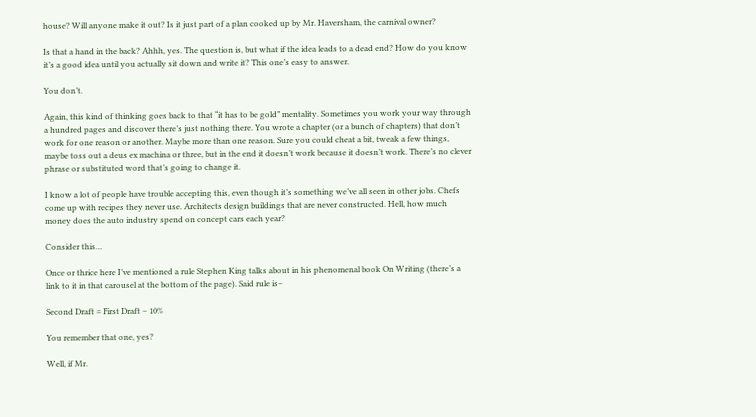house? Will anyone make it out? Is it just part of a plan cooked up by Mr. Haversham, the carnival owner?

Is that a hand in the back? Ahhh, yes. The question is, but what if the idea leads to a dead end? How do you know it’s a good idea until you actually sit down and write it? This one’s easy to answer.

You don’t.

Again, this kind of thinking goes back to that “it has to be gold” mentality. Sometimes you work your way through a hundred pages and discover there’s just nothing there. You wrote a chapter (or a bunch of chapters) that don’t work for one reason or another. Maybe more than one reason. Sure you could cheat a bit, tweak a few things, maybe toss out a deus ex machina or three, but in the end it doesn’t work because it doesn’t work. There’s no clever phrase or substituted word that’s going to change it.

I know a lot of people have trouble accepting this, even though it’s something we’ve all seen in other jobs. Chefs come up with recipes they never use. Architects design buildings that are never constructed. Hell, how much money does the auto industry spend on concept cars each year?

Consider this…

Once or thrice here I’ve mentioned a rule Stephen King talks about in his phenomenal book On Writing (there’s a link to it in that carousel at the bottom of the page). Said rule is–

Second Draft = First Draft – 10%

You remember that one, yes?

Well, if Mr.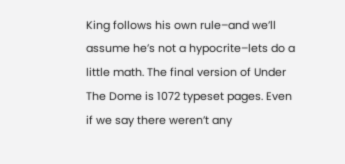King follows his own rule–and we’ll assume he’s not a hypocrite–lets do a little math. The final version of Under The Dome is 1072 typeset pages. Even if we say there weren’t any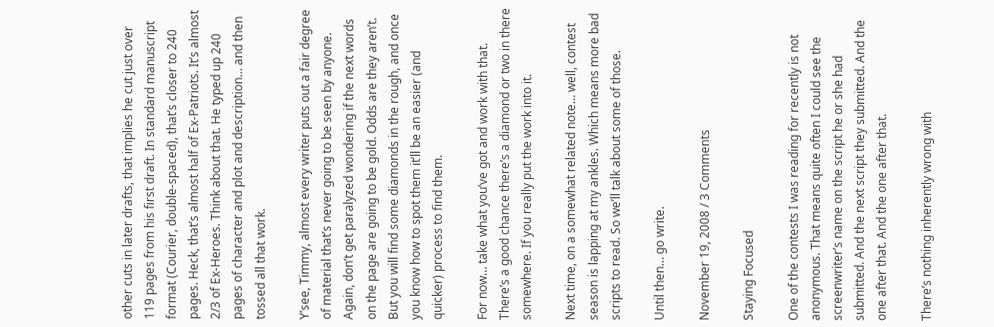other cuts in later drafts, that implies he cut just over 119 pages from his first draft. In standard manuscript format (Courier, double-spaced), that’s closer to 240 pages. Heck, that’s almost half of Ex-Patriots. It’s almost 2/3 of Ex-Heroes. Think about that. He typed up 240 pages of character and plot and description… and then tossed all that work.

Y’see, Timmy, almost every writer puts out a fair degree of material that’s never going to be seen by anyone. Again, don’t get paralyzed wondering if the next words on the page are going to be gold. Odds are they aren’t. But you will find some diamonds in the rough, and once you know how to spot them it’ll be an easier (and quicker) process to find them.

For now… take what you’ve got and work with that. There’s a good chance there’s a diamond or two in there somewhere. If you really put the work into it.

Next time, on a somewhat related note… well, contest season is lapping at my ankles. Which means more bad scripts to read. So we’ll talk about some of those.

Until then… go write.

November 19, 2008 / 3 Comments

Staying Focused

One of the contests I was reading for recently is not anonymous. That means quite often I could see the screenwriter’s name on the script he or she had submitted. And the next script they submitted. And the one after that. And the one after that.

There’s nothing inherently wrong with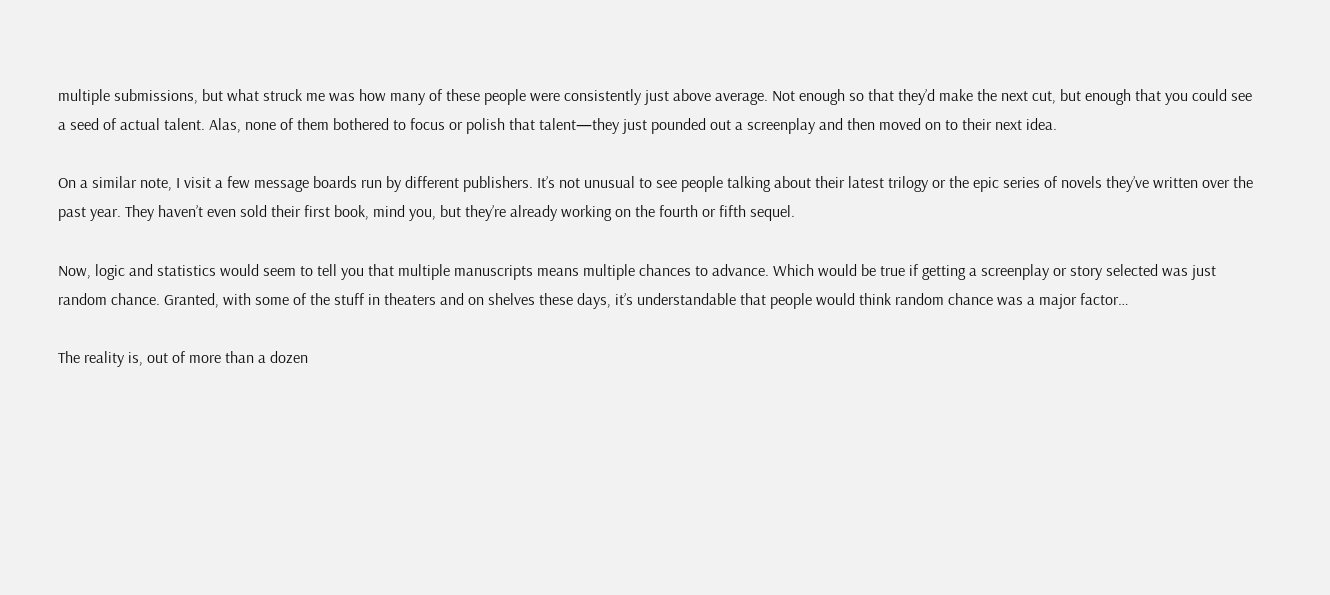multiple submissions, but what struck me was how many of these people were consistently just above average. Not enough so that they’d make the next cut, but enough that you could see a seed of actual talent. Alas, none of them bothered to focus or polish that talent—they just pounded out a screenplay and then moved on to their next idea.

On a similar note, I visit a few message boards run by different publishers. It’s not unusual to see people talking about their latest trilogy or the epic series of novels they’ve written over the past year. They haven’t even sold their first book, mind you, but they’re already working on the fourth or fifth sequel.

Now, logic and statistics would seem to tell you that multiple manuscripts means multiple chances to advance. Which would be true if getting a screenplay or story selected was just random chance. Granted, with some of the stuff in theaters and on shelves these days, it’s understandable that people would think random chance was a major factor…

The reality is, out of more than a dozen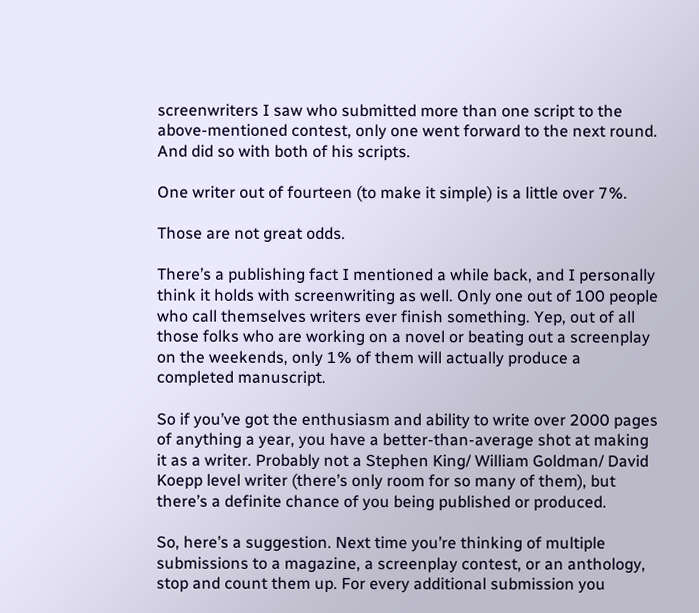screenwriters I saw who submitted more than one script to the above-mentioned contest, only one went forward to the next round. And did so with both of his scripts.

One writer out of fourteen (to make it simple) is a little over 7%.

Those are not great odds.

There’s a publishing fact I mentioned a while back, and I personally think it holds with screenwriting as well. Only one out of 100 people who call themselves writers ever finish something. Yep, out of all those folks who are working on a novel or beating out a screenplay on the weekends, only 1% of them will actually produce a completed manuscript.

So if you’ve got the enthusiasm and ability to write over 2000 pages of anything a year, you have a better-than-average shot at making it as a writer. Probably not a Stephen King/ William Goldman/ David Koepp level writer (there’s only room for so many of them), but there’s a definite chance of you being published or produced.

So, here’s a suggestion. Next time you’re thinking of multiple submissions to a magazine, a screenplay contest, or an anthology, stop and count them up. For every additional submission you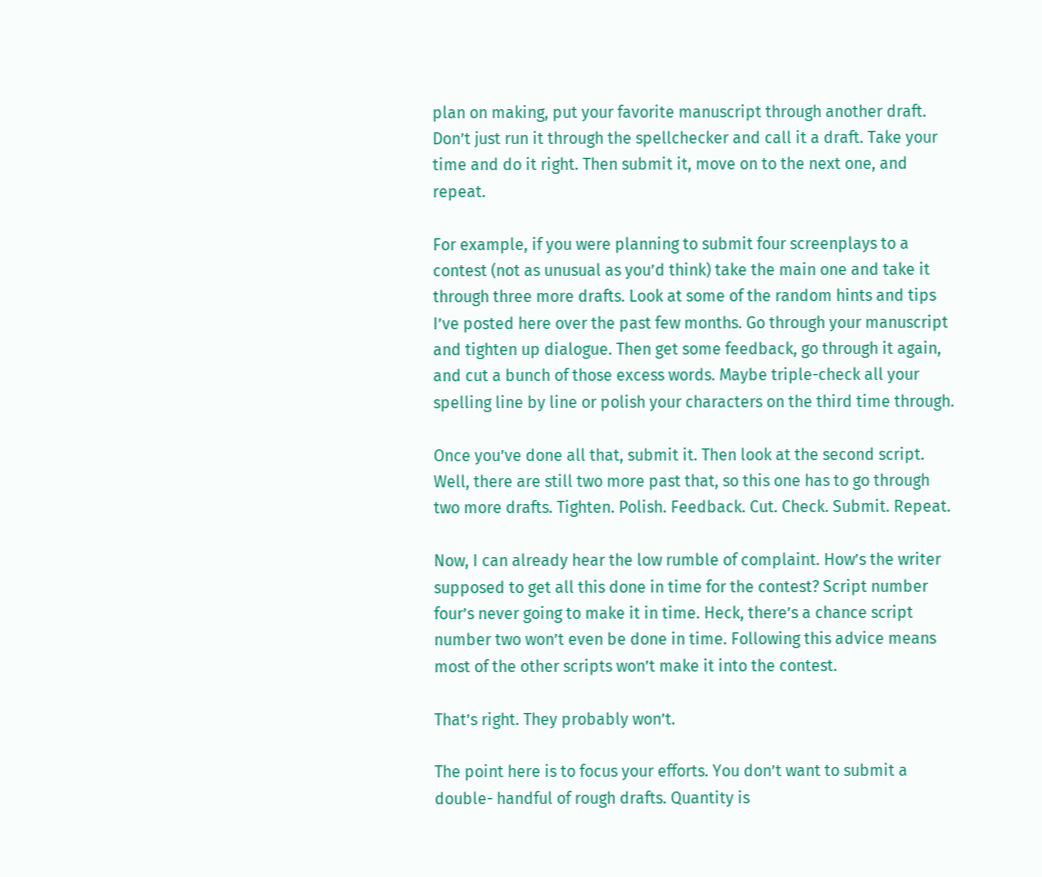plan on making, put your favorite manuscript through another draft. Don’t just run it through the spellchecker and call it a draft. Take your time and do it right. Then submit it, move on to the next one, and repeat.

For example, if you were planning to submit four screenplays to a contest (not as unusual as you’d think) take the main one and take it through three more drafts. Look at some of the random hints and tips I’ve posted here over the past few months. Go through your manuscript and tighten up dialogue. Then get some feedback, go through it again, and cut a bunch of those excess words. Maybe triple-check all your spelling line by line or polish your characters on the third time through.

Once you’ve done all that, submit it. Then look at the second script. Well, there are still two more past that, so this one has to go through two more drafts. Tighten. Polish. Feedback. Cut. Check. Submit. Repeat.

Now, I can already hear the low rumble of complaint. How’s the writer supposed to get all this done in time for the contest? Script number four’s never going to make it in time. Heck, there’s a chance script number two won’t even be done in time. Following this advice means most of the other scripts won’t make it into the contest.

That’s right. They probably won’t.

The point here is to focus your efforts. You don’t want to submit a double- handful of rough drafts. Quantity is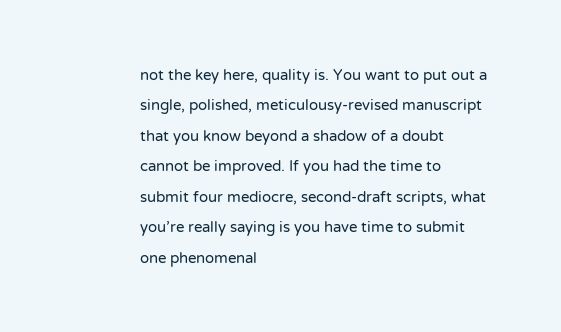not the key here, quality is. You want to put out a single, polished, meticulousy-revised manuscript that you know beyond a shadow of a doubt cannot be improved. If you had the time to submit four mediocre, second-draft scripts, what you’re really saying is you have time to submit one phenomenal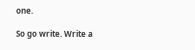one.

So go write. Write a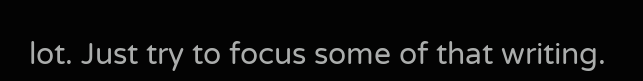lot. Just try to focus some of that writing.